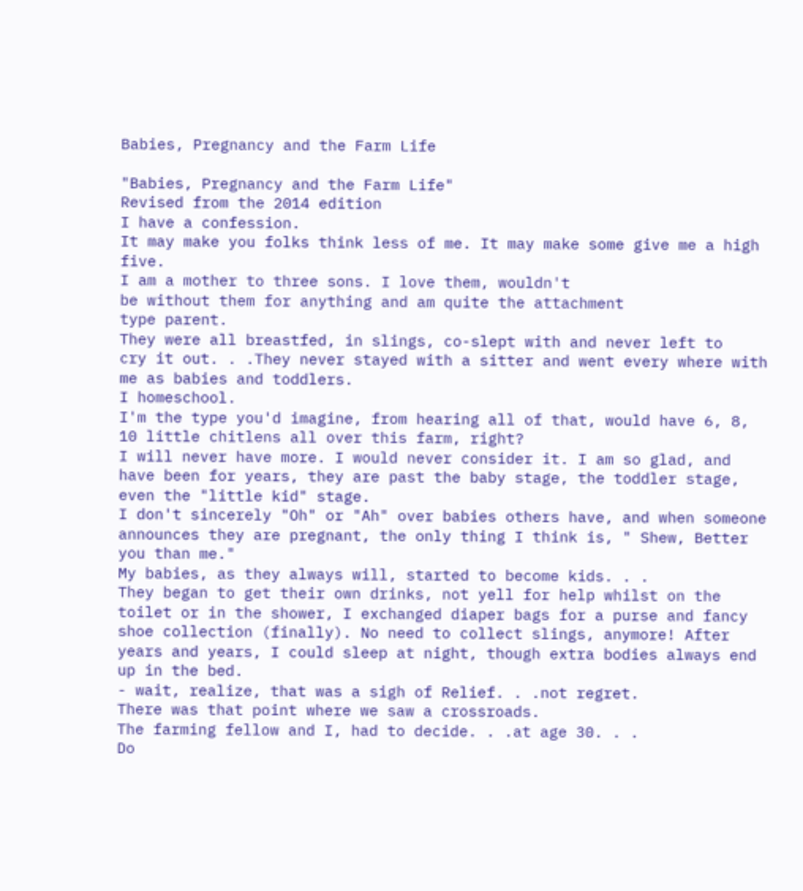Babies, Pregnancy and the Farm Life

"Babies, Pregnancy and the Farm Life"
Revised from the 2014 edition
I have a confession.
It may make you folks think less of me. It may make some give me a high five.
I am a mother to three sons. I love them, wouldn't
be without them for anything and am quite the attachment
type parent.
They were all breastfed, in slings, co-slept with and never left to
cry it out. . .They never stayed with a sitter and went every where with me as babies and toddlers.
I homeschool.
I'm the type you'd imagine, from hearing all of that, would have 6, 8, 10 little chitlens all over this farm, right?
I will never have more. I would never consider it. I am so glad, and have been for years, they are past the baby stage, the toddler stage, even the "little kid" stage.
I don't sincerely "Oh" or "Ah" over babies others have, and when someone announces they are pregnant, the only thing I think is, " Shew, Better you than me."
My babies, as they always will, started to become kids. . .
They began to get their own drinks, not yell for help whilst on the toilet or in the shower, I exchanged diaper bags for a purse and fancy shoe collection (finally). No need to collect slings, anymore! After years and years, I could sleep at night, though extra bodies always end up in the bed.
- wait, realize, that was a sigh of Relief. . .not regret.
There was that point where we saw a crossroads.
The farming fellow and I, had to decide. . .at age 30. . .
Do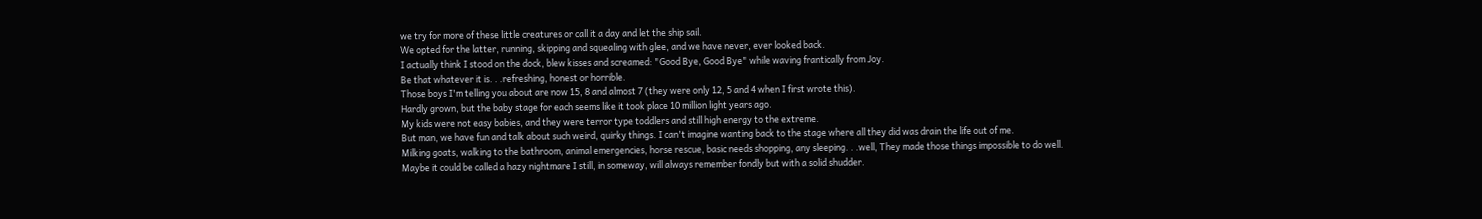we try for more of these little creatures or call it a day and let the ship sail.
We opted for the latter, running, skipping and squealing with glee, and we have never, ever looked back.
I actually think I stood on the dock, blew kisses and screamed: "Good Bye, Good Bye" while waving frantically from Joy.
Be that whatever it is. . .refreshing, honest or horrible.
Those boys I'm telling you about are now 15, 8 and almost 7 (they were only 12, 5 and 4 when I first wrote this).
Hardly grown, but the baby stage for each seems like it took place 10 million light years ago.
My kids were not easy babies, and they were terror type toddlers and still high energy to the extreme.
But man, we have fun and talk about such weird, quirky things. I can't imagine wanting back to the stage where all they did was drain the life out of me.
Milking goats, walking to the bathroom, animal emergencies, horse rescue, basic needs shopping, any sleeping. . .well, They made those things impossible to do well.
Maybe it could be called a hazy nightmare I still, in someway, will always remember fondly but with a solid shudder.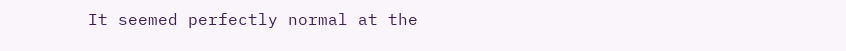It seemed perfectly normal at the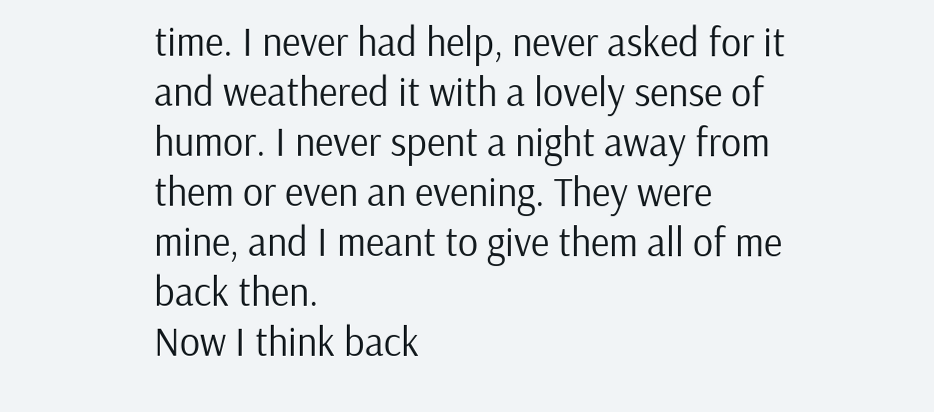time. I never had help, never asked for it and weathered it with a lovely sense of humor. I never spent a night away from them or even an evening. They were mine, and I meant to give them all of me back then.
Now I think back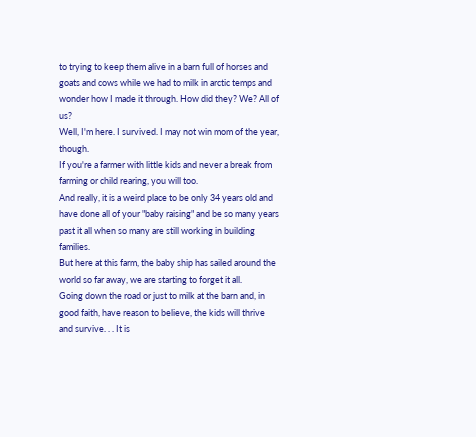to trying to keep them alive in a barn full of horses and goats and cows while we had to milk in arctic temps and wonder how I made it through. How did they? We? All of us?
Well, I'm here. I survived. I may not win mom of the year, though.
If you're a farmer with little kids and never a break from farming or child rearing, you will too.
And really, it is a weird place to be only 34 years old and have done all of your "baby raising" and be so many years past it all when so many are still working in building families.
But here at this farm, the baby ship has sailed around the world so far away, we are starting to forget it all.
Going down the road or just to milk at the barn and, in good faith, have reason to believe, the kids will thrive and survive. . . It is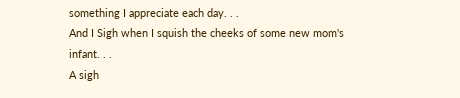something I appreciate each day. . .
And I Sigh when I squish the cheeks of some new mom's infant. . .
A sigh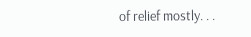of relief mostly. . .